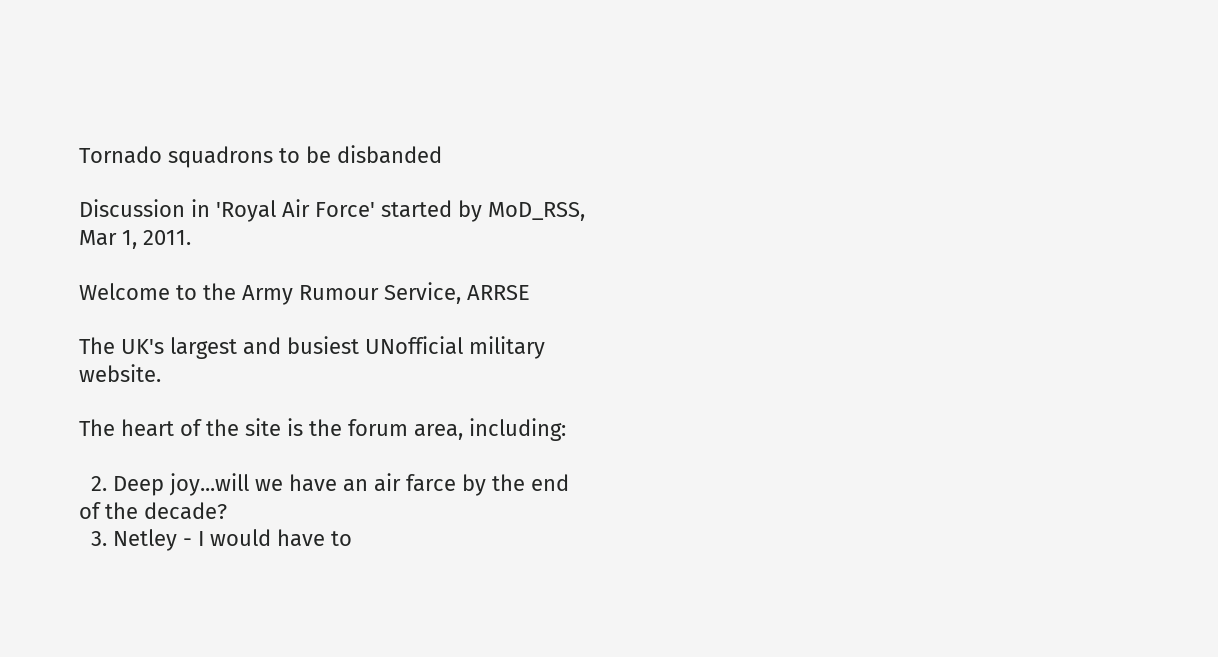Tornado squadrons to be disbanded

Discussion in 'Royal Air Force' started by MoD_RSS, Mar 1, 2011.

Welcome to the Army Rumour Service, ARRSE

The UK's largest and busiest UNofficial military website.

The heart of the site is the forum area, including:

  2. Deep joy...will we have an air farce by the end of the decade?
  3. Netley - I would have to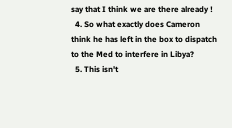say that I think we are there already !
  4. So what exactly does Cameron think he has left in the box to dispatch to the Med to interfere in Libya?
  5. This isn't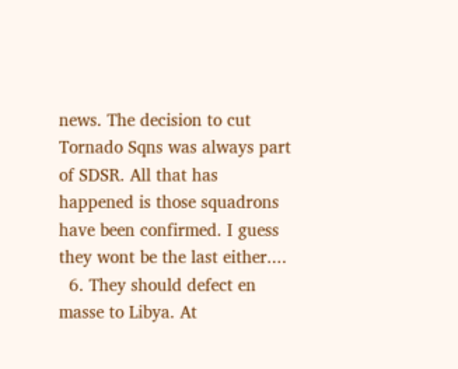news. The decision to cut Tornado Sqns was always part of SDSR. All that has happened is those squadrons have been confirmed. I guess they wont be the last either....
  6. They should defect en masse to Libya. At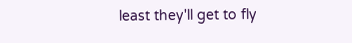least they'll get to fly